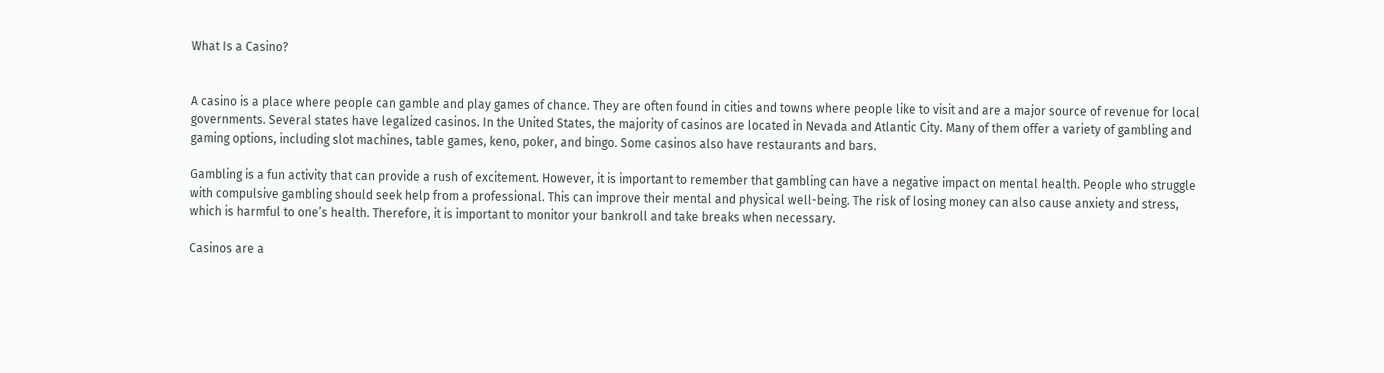What Is a Casino?


A casino is a place where people can gamble and play games of chance. They are often found in cities and towns where people like to visit and are a major source of revenue for local governments. Several states have legalized casinos. In the United States, the majority of casinos are located in Nevada and Atlantic City. Many of them offer a variety of gambling and gaming options, including slot machines, table games, keno, poker, and bingo. Some casinos also have restaurants and bars.

Gambling is a fun activity that can provide a rush of excitement. However, it is important to remember that gambling can have a negative impact on mental health. People who struggle with compulsive gambling should seek help from a professional. This can improve their mental and physical well-being. The risk of losing money can also cause anxiety and stress, which is harmful to one’s health. Therefore, it is important to monitor your bankroll and take breaks when necessary.

Casinos are a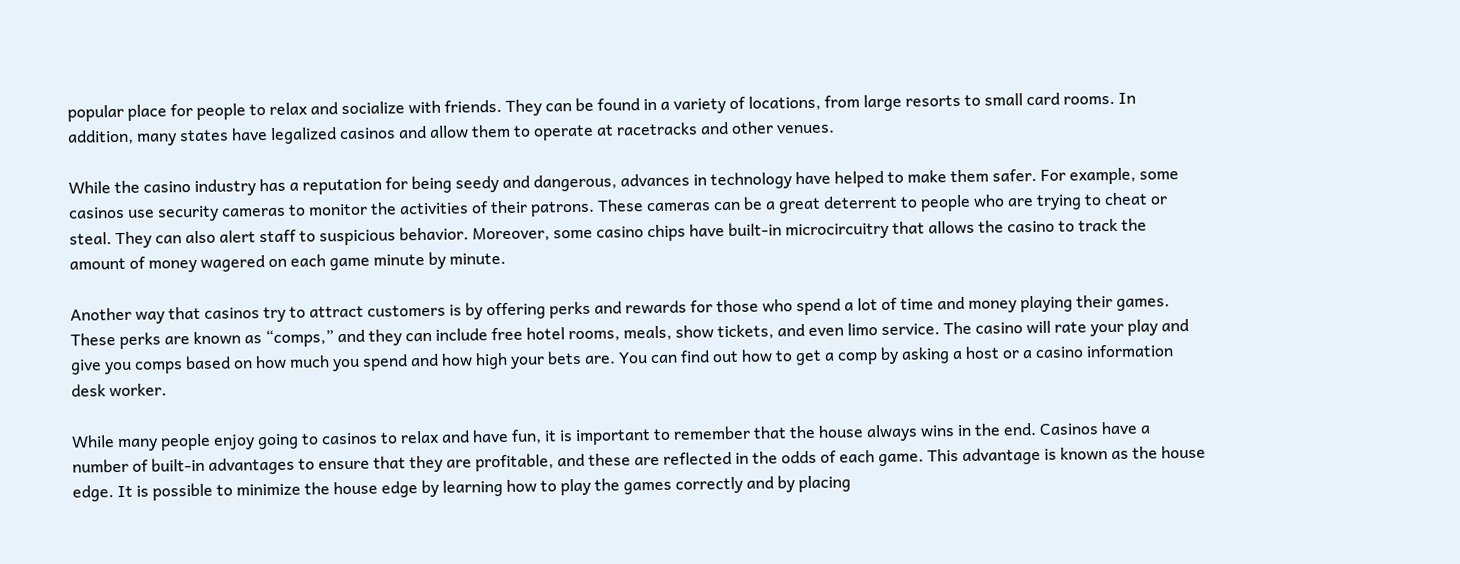popular place for people to relax and socialize with friends. They can be found in a variety of locations, from large resorts to small card rooms. In addition, many states have legalized casinos and allow them to operate at racetracks and other venues.

While the casino industry has a reputation for being seedy and dangerous, advances in technology have helped to make them safer. For example, some casinos use security cameras to monitor the activities of their patrons. These cameras can be a great deterrent to people who are trying to cheat or steal. They can also alert staff to suspicious behavior. Moreover, some casino chips have built-in microcircuitry that allows the casino to track the amount of money wagered on each game minute by minute.

Another way that casinos try to attract customers is by offering perks and rewards for those who spend a lot of time and money playing their games. These perks are known as “comps,” and they can include free hotel rooms, meals, show tickets, and even limo service. The casino will rate your play and give you comps based on how much you spend and how high your bets are. You can find out how to get a comp by asking a host or a casino information desk worker.

While many people enjoy going to casinos to relax and have fun, it is important to remember that the house always wins in the end. Casinos have a number of built-in advantages to ensure that they are profitable, and these are reflected in the odds of each game. This advantage is known as the house edge. It is possible to minimize the house edge by learning how to play the games correctly and by placing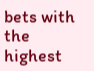bets with the highest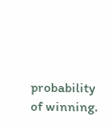probability of winning.